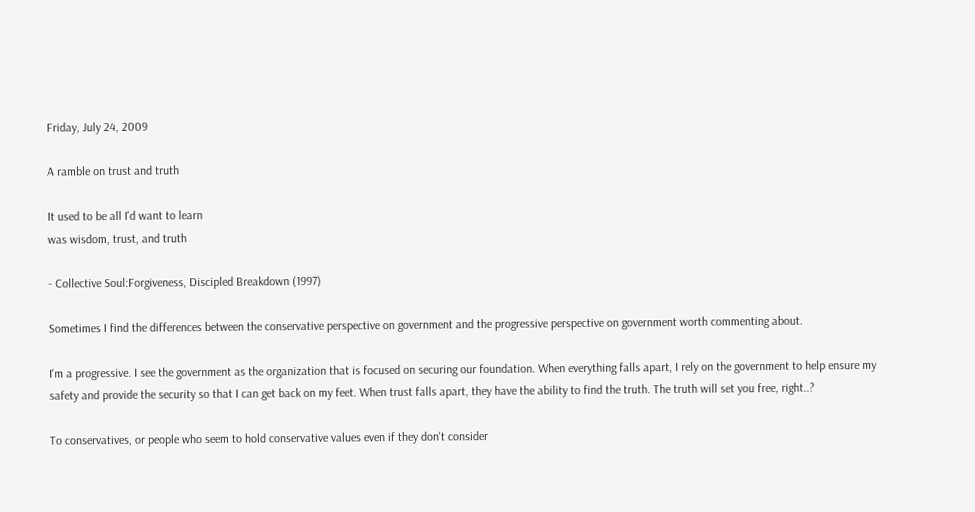Friday, July 24, 2009

A ramble on trust and truth

It used to be all I'd want to learn
was wisdom, trust, and truth

- Collective Soul:Forgiveness, Discipled Breakdown (1997)

Sometimes I find the differences between the conservative perspective on government and the progressive perspective on government worth commenting about.

I'm a progressive. I see the government as the organization that is focused on securing our foundation. When everything falls apart, I rely on the government to help ensure my safety and provide the security so that I can get back on my feet. When trust falls apart, they have the ability to find the truth. The truth will set you free, right..?

To conservatives, or people who seem to hold conservative values even if they don't consider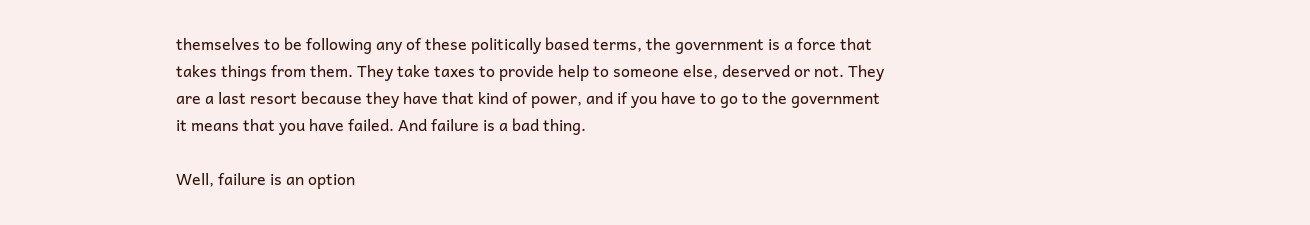themselves to be following any of these politically based terms, the government is a force that takes things from them. They take taxes to provide help to someone else, deserved or not. They are a last resort because they have that kind of power, and if you have to go to the government it means that you have failed. And failure is a bad thing.

Well, failure is an option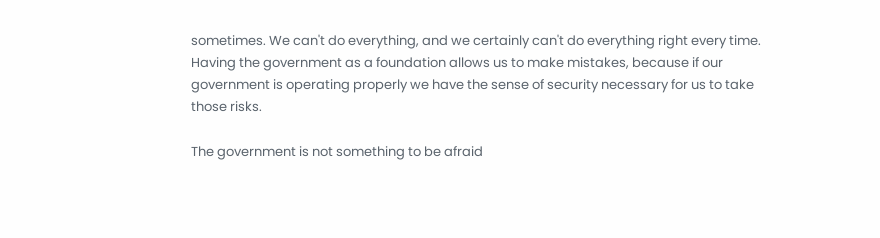sometimes. We can't do everything, and we certainly can't do everything right every time. Having the government as a foundation allows us to make mistakes, because if our government is operating properly we have the sense of security necessary for us to take those risks.

The government is not something to be afraid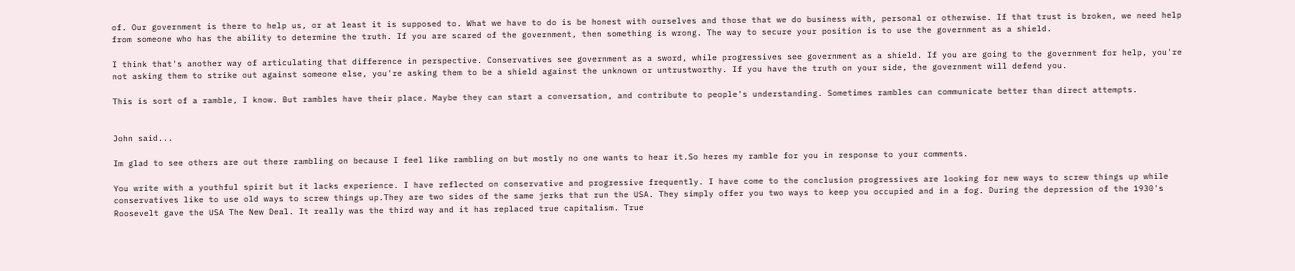of. Our government is there to help us, or at least it is supposed to. What we have to do is be honest with ourselves and those that we do business with, personal or otherwise. If that trust is broken, we need help from someone who has the ability to determine the truth. If you are scared of the government, then something is wrong. The way to secure your position is to use the government as a shield.

I think that's another way of articulating that difference in perspective. Conservatives see government as a sword, while progressives see government as a shield. If you are going to the government for help, you're not asking them to strike out against someone else, you're asking them to be a shield against the unknown or untrustworthy. If you have the truth on your side, the government will defend you.

This is sort of a ramble, I know. But rambles have their place. Maybe they can start a conversation, and contribute to people's understanding. Sometimes rambles can communicate better than direct attempts.


John said...

Im glad to see others are out there rambling on because I feel like rambling on but mostly no one wants to hear it.So heres my ramble for you in response to your comments.

You write with a youthful spirit but it lacks experience. I have reflected on conservative and progressive frequently. I have come to the conclusion progressives are looking for new ways to screw things up while conservatives like to use old ways to screw things up.They are two sides of the same jerks that run the USA. They simply offer you two ways to keep you occupied and in a fog. During the depression of the 1930's Roosevelt gave the USA The New Deal. It really was the third way and it has replaced true capitalism. True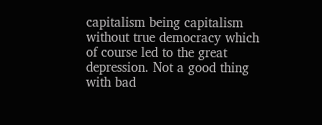capitalism being capitalism without true democracy which of course led to the great depression. Not a good thing with bad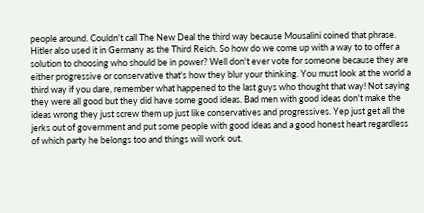people around. Couldn't call The New Deal the third way because Mousalini coined that phrase. Hitler also used it in Germany as the Third Reich. So how do we come up with a way to to offer a solution to choosing who should be in power? Well don't ever vote for someone because they are either progressive or conservative that's how they blur your thinking. You must look at the world a third way if you dare, remember what happened to the last guys who thought that way! Not saying they were all good but they did have some good ideas. Bad men with good ideas don't make the ideas wrong they just screw them up just like conservatives and progressives. Yep just get all the jerks out of government and put some people with good ideas and a good honest heart regardless of which party he belongs too and things will work out.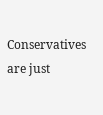Conservatives are just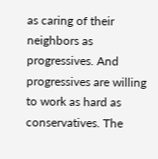as caring of their neighbors as progressives. And progressives are willing to work as hard as conservatives. The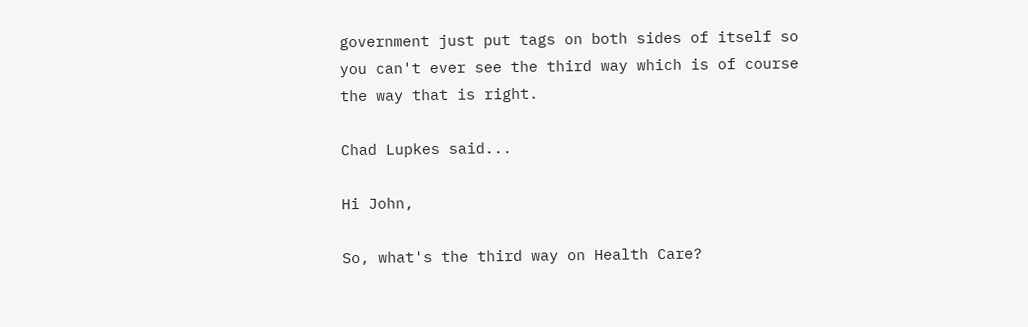government just put tags on both sides of itself so you can't ever see the third way which is of course the way that is right.

Chad Lupkes said...

Hi John,

So, what's the third way on Health Care?